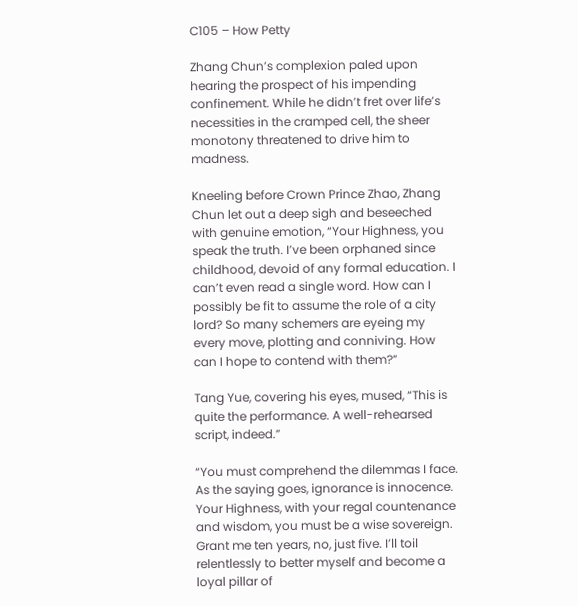C105 – How Petty

Zhang Chun’s complexion paled upon hearing the prospect of his impending confinement. While he didn’t fret over life’s necessities in the cramped cell, the sheer monotony threatened to drive him to madness.

Kneeling before Crown Prince Zhao, Zhang Chun let out a deep sigh and beseeched with genuine emotion, “Your Highness, you speak the truth. I’ve been orphaned since childhood, devoid of any formal education. I can’t even read a single word. How can I possibly be fit to assume the role of a city lord? So many schemers are eyeing my every move, plotting and conniving. How can I hope to contend with them?”

Tang Yue, covering his eyes, mused, “This is quite the performance. A well-rehearsed script, indeed.”

“You must comprehend the dilemmas I face. As the saying goes, ignorance is innocence. Your Highness, with your regal countenance and wisdom, you must be a wise sovereign. Grant me ten years, no, just five. I’ll toil relentlessly to better myself and become a loyal pillar of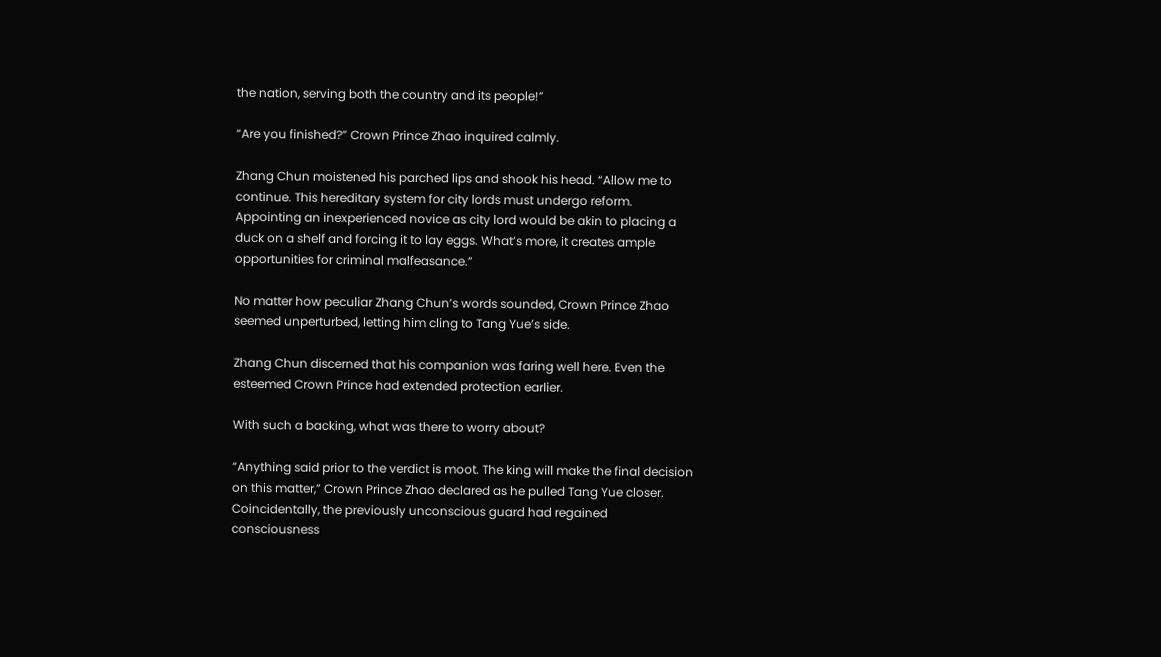the nation, serving both the country and its people!”

“Are you finished?” Crown Prince Zhao inquired calmly.

Zhang Chun moistened his parched lips and shook his head. “Allow me to continue. This hereditary system for city lords must undergo reform. Appointing an inexperienced novice as city lord would be akin to placing a duck on a shelf and forcing it to lay eggs. What’s more, it creates ample opportunities for criminal malfeasance.”

No matter how peculiar Zhang Chun’s words sounded, Crown Prince Zhao seemed unperturbed, letting him cling to Tang Yue’s side.

Zhang Chun discerned that his companion was faring well here. Even the esteemed Crown Prince had extended protection earlier.

With such a backing, what was there to worry about?

“Anything said prior to the verdict is moot. The king will make the final decision on this matter,” Crown Prince Zhao declared as he pulled Tang Yue closer. Coincidentally, the previously unconscious guard had regained consciousness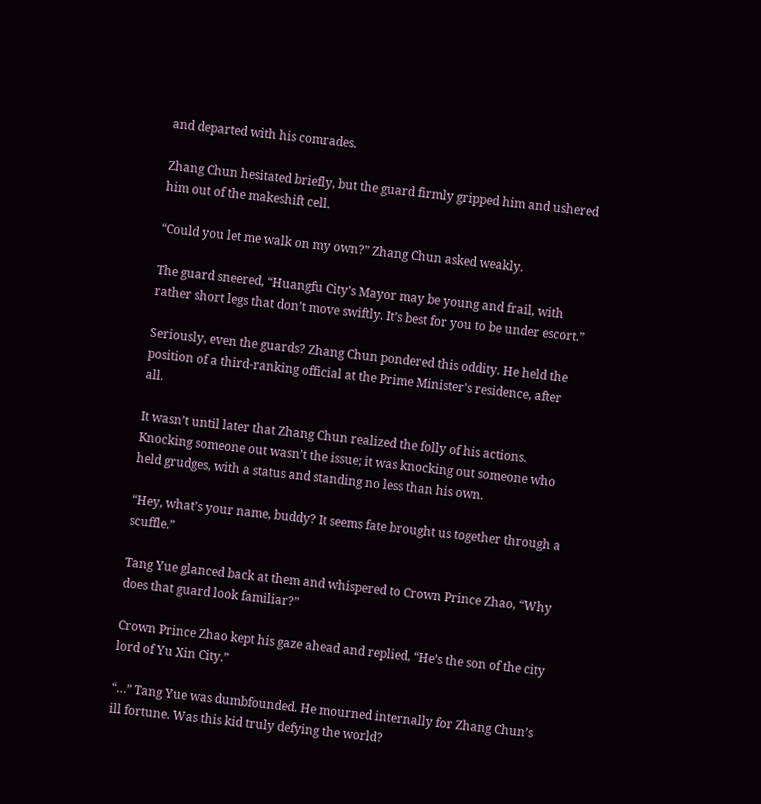and departed with his comrades.

Zhang Chun hesitated briefly, but the guard firmly gripped him and ushered him out of the makeshift cell.

“Could you let me walk on my own?” Zhang Chun asked weakly.

The guard sneered, “Huangfu City’s Mayor may be young and frail, with rather short legs that don’t move swiftly. It’s best for you to be under escort.”

Seriously, even the guards? Zhang Chun pondered this oddity. He held the position of a third-ranking official at the Prime Minister’s residence, after all.

It wasn’t until later that Zhang Chun realized the folly of his actions. Knocking someone out wasn’t the issue; it was knocking out someone who held grudges, with a status and standing no less than his own.

“Hey, what’s your name, buddy? It seems fate brought us together through a scuffle.”

Tang Yue glanced back at them and whispered to Crown Prince Zhao, “Why does that guard look familiar?”

Crown Prince Zhao kept his gaze ahead and replied, “He’s the son of the city lord of Yu Xin City.”

“…” Tang Yue was dumbfounded. He mourned internally for Zhang Chun’s ill fortune. Was this kid truly defying the world?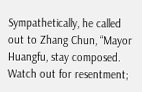Sympathetically, he called out to Zhang Chun, “Mayor Huangfu, stay composed. Watch out for resentment;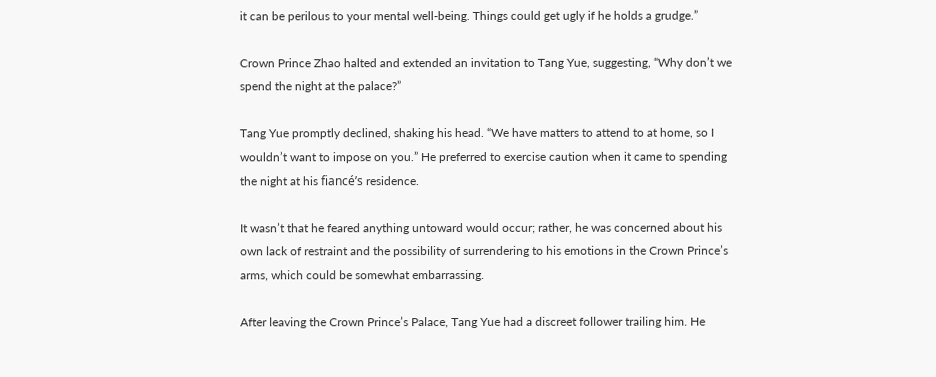it can be perilous to your mental well-being. Things could get ugly if he holds a grudge.”

Crown Prince Zhao halted and extended an invitation to Tang Yue, suggesting, “Why don’t we spend the night at the palace?”

Tang Yue promptly declined, shaking his head. “We have matters to attend to at home, so I wouldn’t want to impose on you.” He preferred to exercise caution when it came to spending the night at his fiancé’s residence.

It wasn’t that he feared anything untoward would occur; rather, he was concerned about his own lack of restraint and the possibility of surrendering to his emotions in the Crown Prince’s arms, which could be somewhat embarrassing.

After leaving the Crown Prince’s Palace, Tang Yue had a discreet follower trailing him. He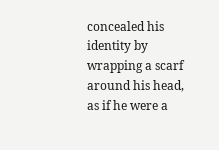concealed his identity by wrapping a scarf around his head, as if he were a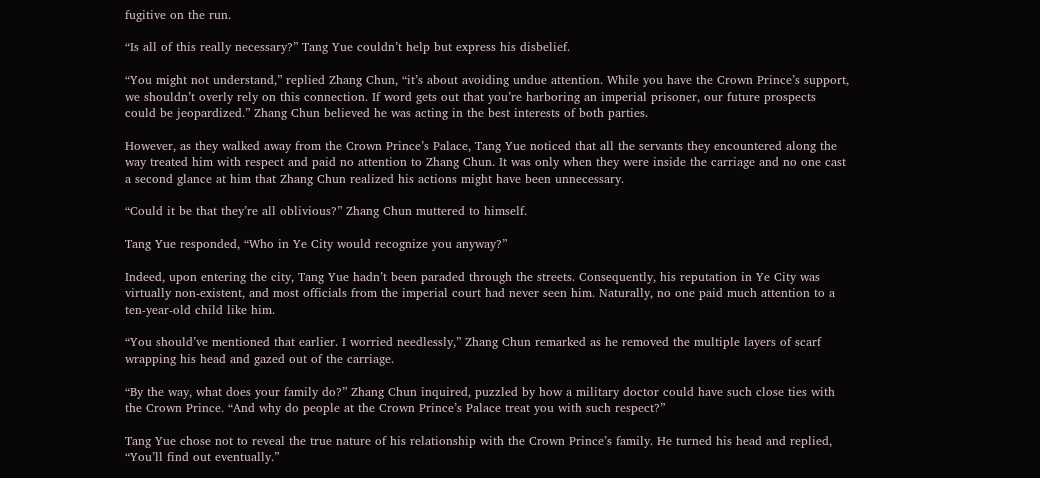fugitive on the run.

“Is all of this really necessary?” Tang Yue couldn’t help but express his disbelief.

“You might not understand,” replied Zhang Chun, “it’s about avoiding undue attention. While you have the Crown Prince’s support, we shouldn’t overly rely on this connection. If word gets out that you’re harboring an imperial prisoner, our future prospects could be jeopardized.” Zhang Chun believed he was acting in the best interests of both parties.

However, as they walked away from the Crown Prince’s Palace, Tang Yue noticed that all the servants they encountered along the way treated him with respect and paid no attention to Zhang Chun. It was only when they were inside the carriage and no one cast a second glance at him that Zhang Chun realized his actions might have been unnecessary.

“Could it be that they’re all oblivious?” Zhang Chun muttered to himself.

Tang Yue responded, “Who in Ye City would recognize you anyway?”

Indeed, upon entering the city, Tang Yue hadn’t been paraded through the streets. Consequently, his reputation in Ye City was virtually non-existent, and most officials from the imperial court had never seen him. Naturally, no one paid much attention to a ten-year-old child like him.

“You should’ve mentioned that earlier. I worried needlessly,” Zhang Chun remarked as he removed the multiple layers of scarf wrapping his head and gazed out of the carriage.

“By the way, what does your family do?” Zhang Chun inquired, puzzled by how a military doctor could have such close ties with the Crown Prince. “And why do people at the Crown Prince’s Palace treat you with such respect?”

Tang Yue chose not to reveal the true nature of his relationship with the Crown Prince’s family. He turned his head and replied, “You’ll find out eventually.”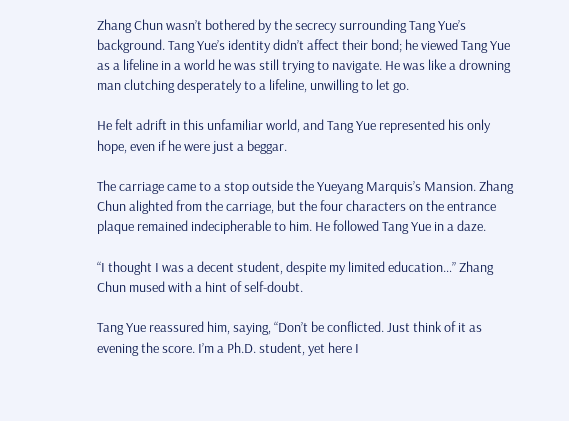Zhang Chun wasn’t bothered by the secrecy surrounding Tang Yue’s background. Tang Yue’s identity didn’t affect their bond; he viewed Tang Yue as a lifeline in a world he was still trying to navigate. He was like a drowning man clutching desperately to a lifeline, unwilling to let go.

He felt adrift in this unfamiliar world, and Tang Yue represented his only hope, even if he were just a beggar.

The carriage came to a stop outside the Yueyang Marquis’s Mansion. Zhang Chun alighted from the carriage, but the four characters on the entrance plaque remained indecipherable to him. He followed Tang Yue in a daze.

“I thought I was a decent student, despite my limited education…” Zhang Chun mused with a hint of self-doubt.

Tang Yue reassured him, saying, “Don’t be conflicted. Just think of it as evening the score. I’m a Ph.D. student, yet here I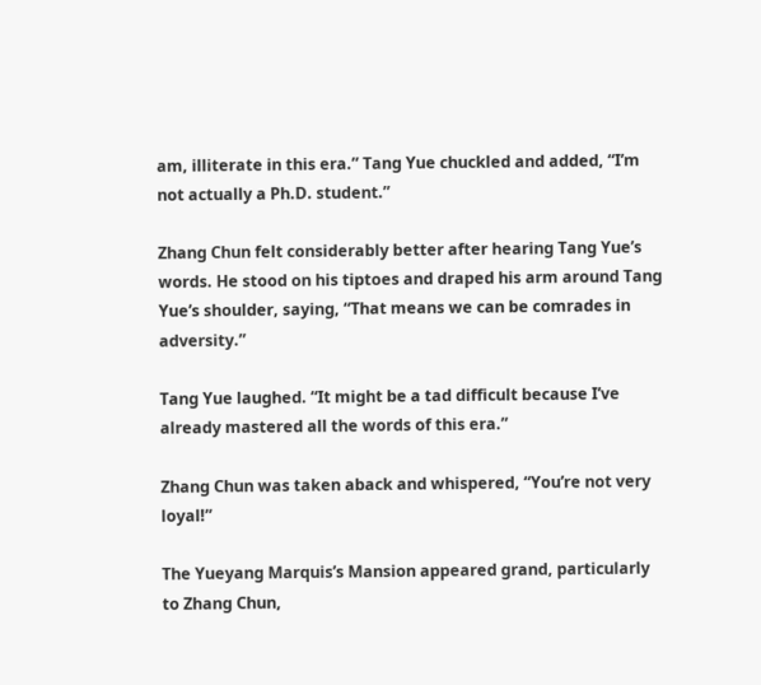am, illiterate in this era.” Tang Yue chuckled and added, “I’m not actually a Ph.D. student.”

Zhang Chun felt considerably better after hearing Tang Yue’s words. He stood on his tiptoes and draped his arm around Tang Yue’s shoulder, saying, “That means we can be comrades in adversity.”

Tang Yue laughed. “It might be a tad difficult because I’ve already mastered all the words of this era.”

Zhang Chun was taken aback and whispered, “You’re not very loyal!”

The Yueyang Marquis’s Mansion appeared grand, particularly to Zhang Chun,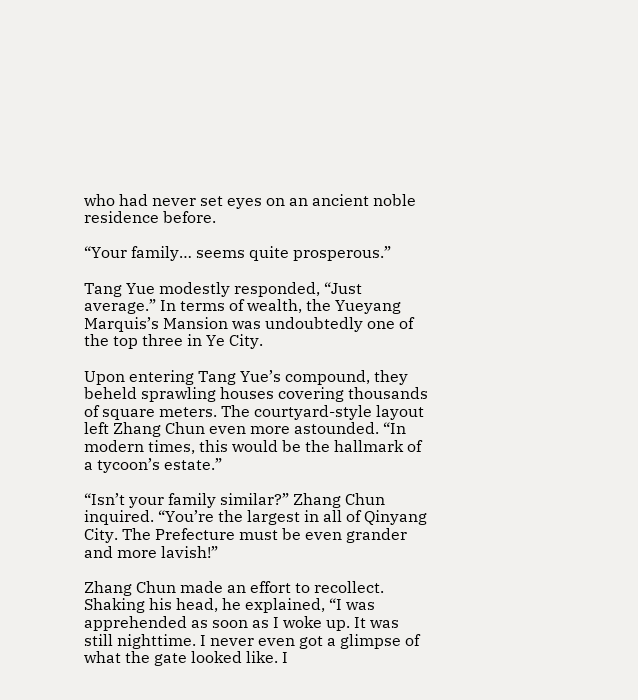who had never set eyes on an ancient noble residence before.

“Your family… seems quite prosperous.”

Tang Yue modestly responded, “Just average.” In terms of wealth, the Yueyang Marquis’s Mansion was undoubtedly one of the top three in Ye City.

Upon entering Tang Yue’s compound, they beheld sprawling houses covering thousands of square meters. The courtyard-style layout left Zhang Chun even more astounded. “In modern times, this would be the hallmark of a tycoon’s estate.”

“Isn’t your family similar?” Zhang Chun inquired. “You’re the largest in all of Qinyang City. The Prefecture must be even grander and more lavish!”

Zhang Chun made an effort to recollect. Shaking his head, he explained, “I was apprehended as soon as I woke up. It was still nighttime. I never even got a glimpse of what the gate looked like. I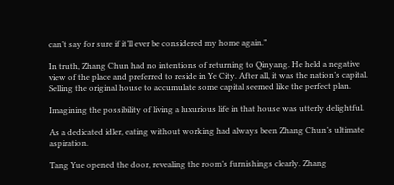can’t say for sure if it’ll ever be considered my home again.”

In truth, Zhang Chun had no intentions of returning to Qinyang. He held a negative view of the place and preferred to reside in Ye City. After all, it was the nation’s capital. Selling the original house to accumulate some capital seemed like the perfect plan.

Imagining the possibility of living a luxurious life in that house was utterly delightful.

As a dedicated idler, eating without working had always been Zhang Chun’s ultimate aspiration.

Tang Yue opened the door, revealing the room’s furnishings clearly. Zhang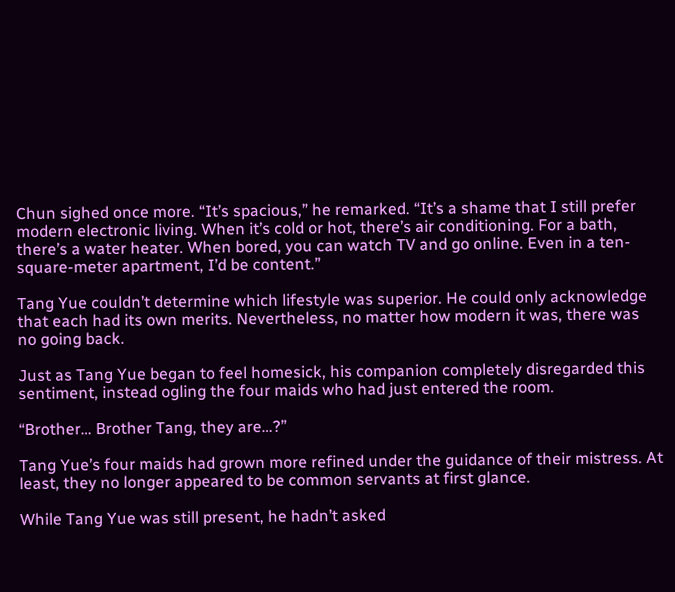Chun sighed once more. “It’s spacious,” he remarked. “It’s a shame that I still prefer modern electronic living. When it’s cold or hot, there’s air conditioning. For a bath, there’s a water heater. When bored, you can watch TV and go online. Even in a ten-square-meter apartment, I’d be content.”

Tang Yue couldn’t determine which lifestyle was superior. He could only acknowledge that each had its own merits. Nevertheless, no matter how modern it was, there was no going back.

Just as Tang Yue began to feel homesick, his companion completely disregarded this sentiment, instead ogling the four maids who had just entered the room.

“Brother… Brother Tang, they are…?”

Tang Yue’s four maids had grown more refined under the guidance of their mistress. At least, they no longer appeared to be common servants at first glance.

While Tang Yue was still present, he hadn’t asked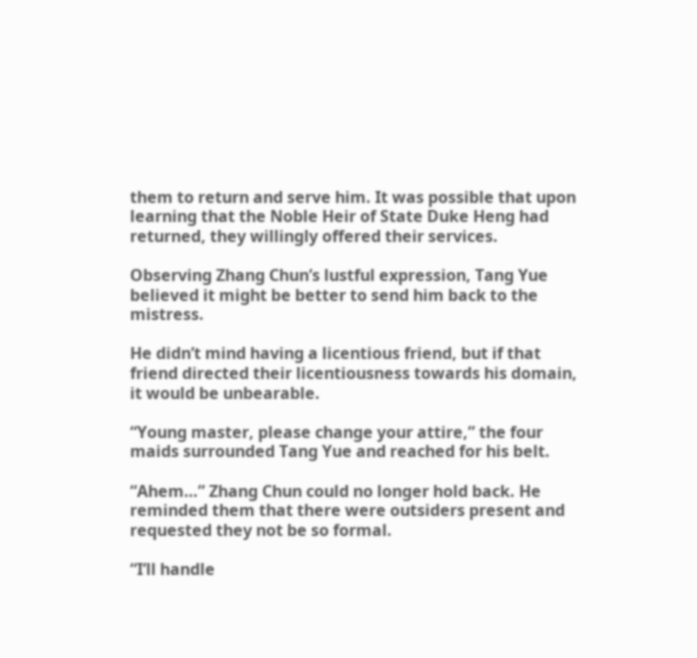them to return and serve him. It was possible that upon learning that the Noble Heir of State Duke Heng had returned, they willingly offered their services.

Observing Zhang Chun’s lustful expression, Tang Yue believed it might be better to send him back to the mistress.

He didn’t mind having a licentious friend, but if that friend directed their licentiousness towards his domain, it would be unbearable.

“Young master, please change your attire,” the four maids surrounded Tang Yue and reached for his belt.

“Ahem…” Zhang Chun could no longer hold back. He reminded them that there were outsiders present and requested they not be so formal.

“I’ll handle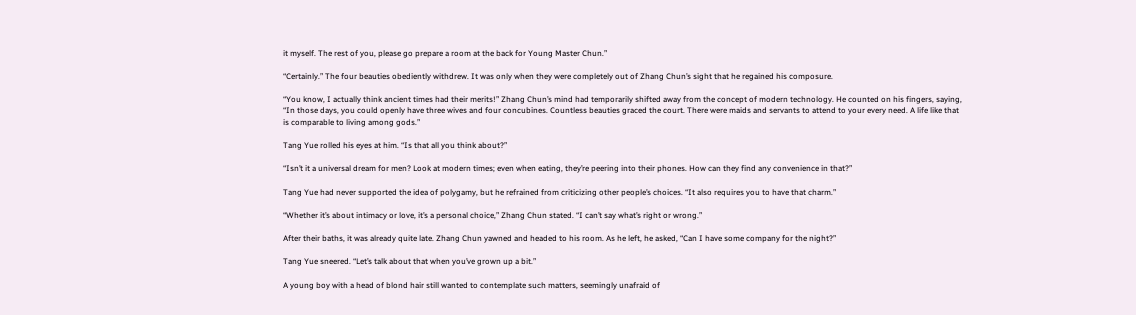it myself. The rest of you, please go prepare a room at the back for Young Master Chun.”

“Certainly.” The four beauties obediently withdrew. It was only when they were completely out of Zhang Chun’s sight that he regained his composure.

“You know, I actually think ancient times had their merits!” Zhang Chun’s mind had temporarily shifted away from the concept of modern technology. He counted on his fingers, saying, “In those days, you could openly have three wives and four concubines. Countless beauties graced the court. There were maids and servants to attend to your every need. A life like that is comparable to living among gods.”

Tang Yue rolled his eyes at him. “Is that all you think about?”

“Isn’t it a universal dream for men? Look at modern times; even when eating, they’re peering into their phones. How can they find any convenience in that?”

Tang Yue had never supported the idea of polygamy, but he refrained from criticizing other people’s choices. “It also requires you to have that charm.”

“Whether it’s about intimacy or love, it’s a personal choice,” Zhang Chun stated. “I can’t say what’s right or wrong.”

After their baths, it was already quite late. Zhang Chun yawned and headed to his room. As he left, he asked, “Can I have some company for the night?”

Tang Yue sneered. “Let’s talk about that when you’ve grown up a bit.”

A young boy with a head of blond hair still wanted to contemplate such matters, seemingly unafraid of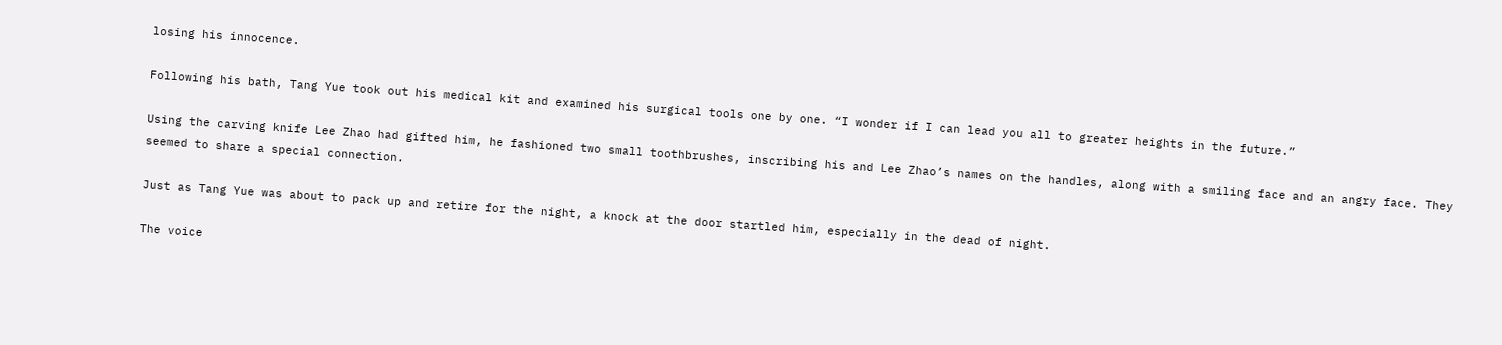losing his innocence.

Following his bath, Tang Yue took out his medical kit and examined his surgical tools one by one. “I wonder if I can lead you all to greater heights in the future.”

Using the carving knife Lee Zhao had gifted him, he fashioned two small toothbrushes, inscribing his and Lee Zhao’s names on the handles, along with a smiling face and an angry face. They seemed to share a special connection.

Just as Tang Yue was about to pack up and retire for the night, a knock at the door startled him, especially in the dead of night.

The voice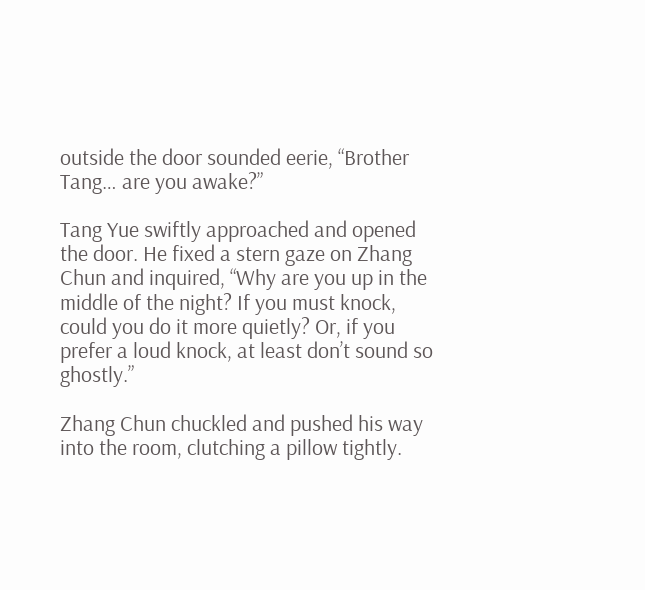outside the door sounded eerie, “Brother Tang… are you awake?”

Tang Yue swiftly approached and opened the door. He fixed a stern gaze on Zhang Chun and inquired, “Why are you up in the middle of the night? If you must knock, could you do it more quietly? Or, if you prefer a loud knock, at least don’t sound so ghostly.”

Zhang Chun chuckled and pushed his way into the room, clutching a pillow tightly.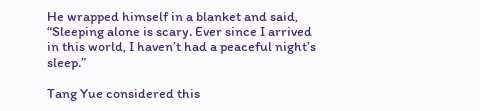He wrapped himself in a blanket and said, “Sleeping alone is scary. Ever since I arrived in this world, I haven’t had a peaceful night’s sleep.”

Tang Yue considered this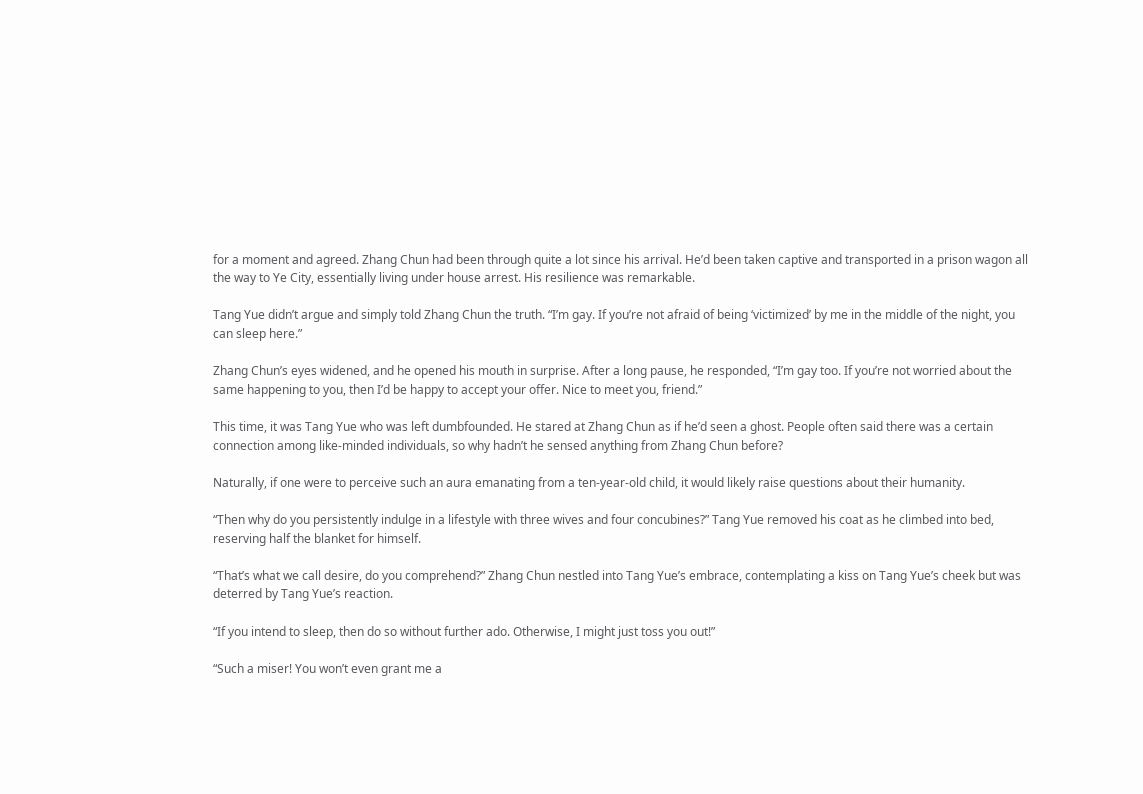for a moment and agreed. Zhang Chun had been through quite a lot since his arrival. He’d been taken captive and transported in a prison wagon all the way to Ye City, essentially living under house arrest. His resilience was remarkable.

Tang Yue didn’t argue and simply told Zhang Chun the truth. “I’m gay. If you’re not afraid of being ‘victimized’ by me in the middle of the night, you can sleep here.”

Zhang Chun’s eyes widened, and he opened his mouth in surprise. After a long pause, he responded, “I’m gay too. If you’re not worried about the same happening to you, then I’d be happy to accept your offer. Nice to meet you, friend.”

This time, it was Tang Yue who was left dumbfounded. He stared at Zhang Chun as if he’d seen a ghost. People often said there was a certain connection among like-minded individuals, so why hadn’t he sensed anything from Zhang Chun before?

Naturally, if one were to perceive such an aura emanating from a ten-year-old child, it would likely raise questions about their humanity.

“Then why do you persistently indulge in a lifestyle with three wives and four concubines?” Tang Yue removed his coat as he climbed into bed, reserving half the blanket for himself.

“That’s what we call desire, do you comprehend?” Zhang Chun nestled into Tang Yue’s embrace, contemplating a kiss on Tang Yue’s cheek but was deterred by Tang Yue’s reaction.

“If you intend to sleep, then do so without further ado. Otherwise, I might just toss you out!”

“Such a miser! You won’t even grant me a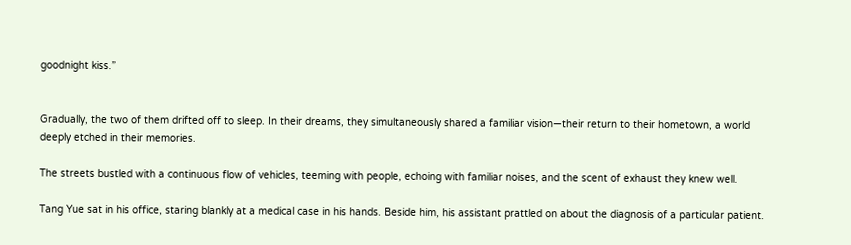goodnight kiss.”


Gradually, the two of them drifted off to sleep. In their dreams, they simultaneously shared a familiar vision—their return to their hometown, a world deeply etched in their memories.

The streets bustled with a continuous flow of vehicles, teeming with people, echoing with familiar noises, and the scent of exhaust they knew well.

Tang Yue sat in his office, staring blankly at a medical case in his hands. Beside him, his assistant prattled on about the diagnosis of a particular patient.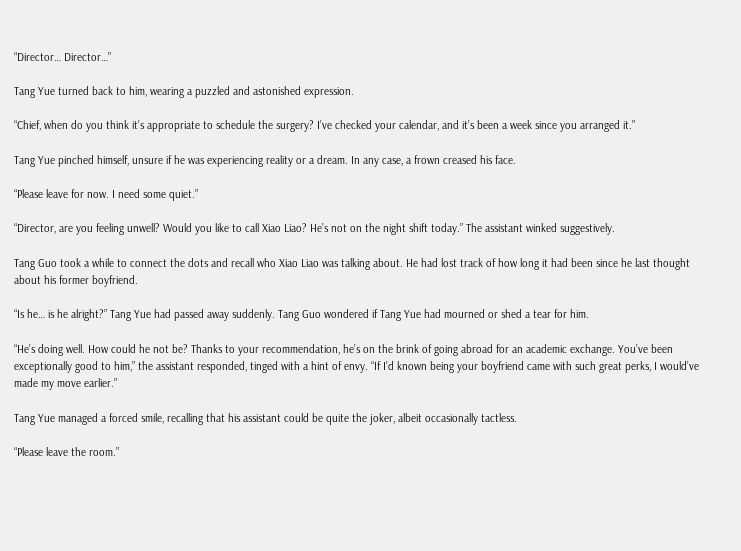“Director… Director…”

Tang Yue turned back to him, wearing a puzzled and astonished expression.

“Chief, when do you think it’s appropriate to schedule the surgery? I’ve checked your calendar, and it’s been a week since you arranged it.”

Tang Yue pinched himself, unsure if he was experiencing reality or a dream. In any case, a frown creased his face.

“Please leave for now. I need some quiet.”

“Director, are you feeling unwell? Would you like to call Xiao Liao? He’s not on the night shift today.” The assistant winked suggestively.

Tang Guo took a while to connect the dots and recall who Xiao Liao was talking about. He had lost track of how long it had been since he last thought about his former boyfriend.

“Is he… is he alright?” Tang Yue had passed away suddenly. Tang Guo wondered if Tang Yue had mourned or shed a tear for him.

“He’s doing well. How could he not be? Thanks to your recommendation, he’s on the brink of going abroad for an academic exchange. You’ve been exceptionally good to him,” the assistant responded, tinged with a hint of envy. “If I’d known being your boyfriend came with such great perks, I would’ve made my move earlier.”

Tang Yue managed a forced smile, recalling that his assistant could be quite the joker, albeit occasionally tactless.

“Please leave the room.”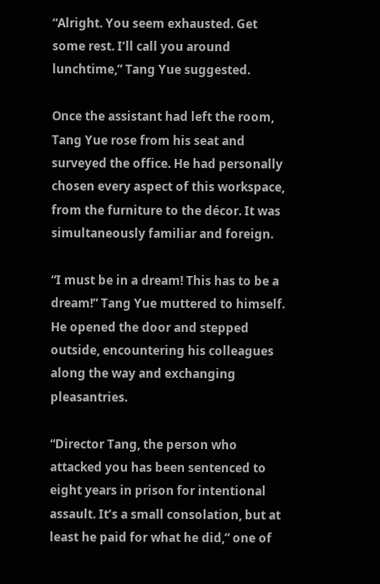“Alright. You seem exhausted. Get some rest. I’ll call you around lunchtime,” Tang Yue suggested.

Once the assistant had left the room, Tang Yue rose from his seat and surveyed the office. He had personally chosen every aspect of this workspace, from the furniture to the décor. It was simultaneously familiar and foreign.

“I must be in a dream! This has to be a dream!” Tang Yue muttered to himself. He opened the door and stepped outside, encountering his colleagues along the way and exchanging pleasantries.

“Director Tang, the person who attacked you has been sentenced to eight years in prison for intentional assault. It’s a small consolation, but at least he paid for what he did,” one of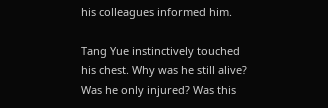his colleagues informed him.

Tang Yue instinctively touched his chest. Why was he still alive? Was he only injured? Was this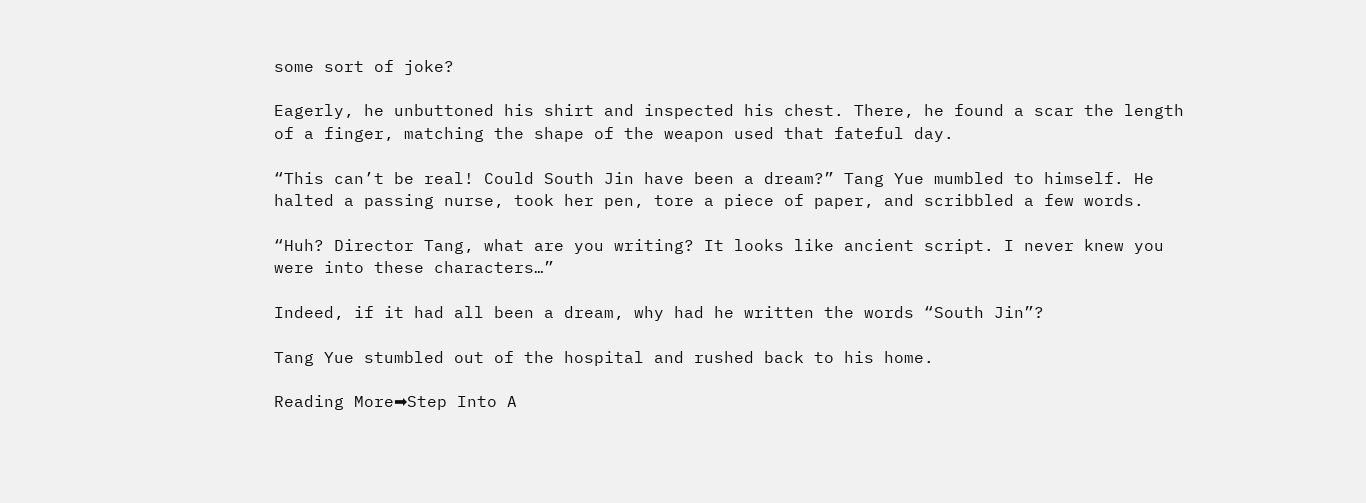some sort of joke?

Eagerly, he unbuttoned his shirt and inspected his chest. There, he found a scar the length of a finger, matching the shape of the weapon used that fateful day.

“This can’t be real! Could South Jin have been a dream?” Tang Yue mumbled to himself. He halted a passing nurse, took her pen, tore a piece of paper, and scribbled a few words.

“Huh? Director Tang, what are you writing? It looks like ancient script. I never knew you were into these characters…”

Indeed, if it had all been a dream, why had he written the words “South Jin”?

Tang Yue stumbled out of the hospital and rushed back to his home.

Reading More➡Step Into A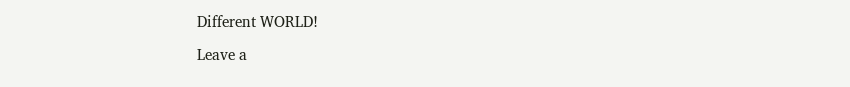Different WORLD!

Leave a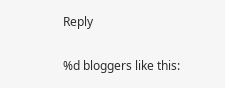Reply

%d bloggers like this: